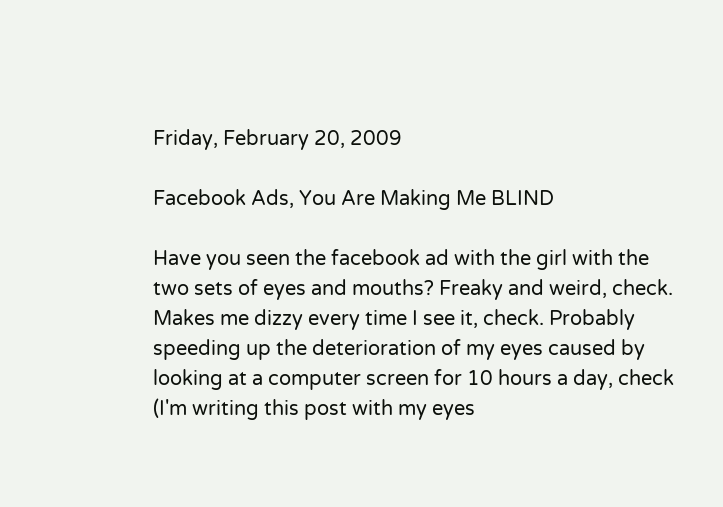Friday, February 20, 2009

Facebook Ads, You Are Making Me BLIND

Have you seen the facebook ad with the girl with the two sets of eyes and mouths? Freaky and weird, check. Makes me dizzy every time I see it, check. Probably speeding up the deterioration of my eyes caused by looking at a computer screen for 10 hours a day, check (I'm writing this post with my eyes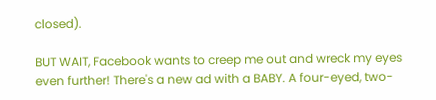closed).

BUT WAIT, Facebook wants to creep me out and wreck my eyes even further! There's a new ad with a BABY. A four-eyed, two-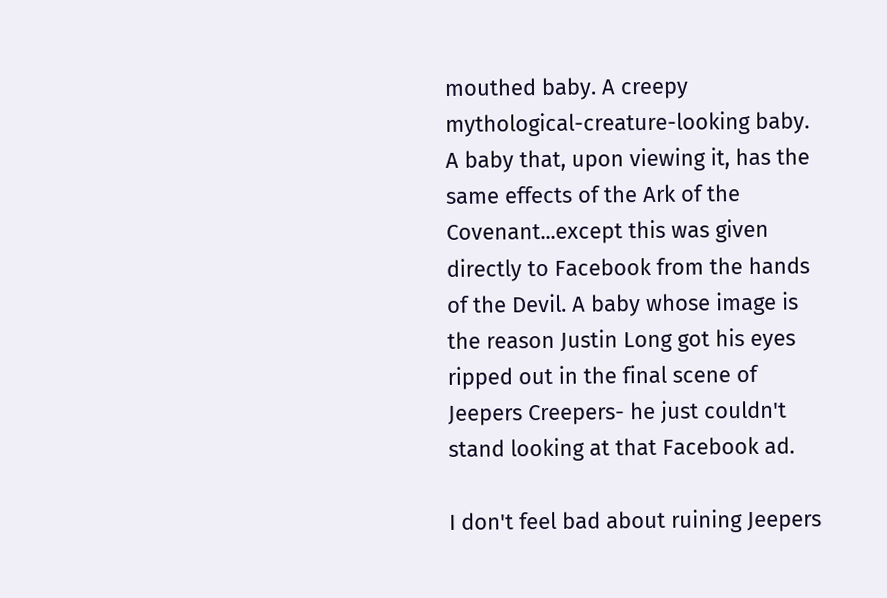mouthed baby. A creepy mythological-creature-looking baby. A baby that, upon viewing it, has the same effects of the Ark of the Covenant...except this was given directly to Facebook from the hands of the Devil. A baby whose image is the reason Justin Long got his eyes ripped out in the final scene of Jeepers Creepers- he just couldn't stand looking at that Facebook ad.

I don't feel bad about ruining Jeepers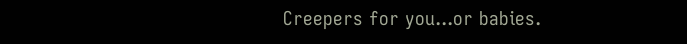Creepers for you...or babies.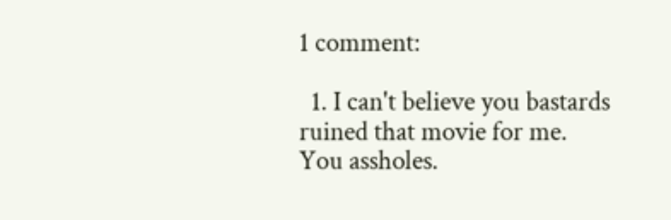1 comment:

  1. I can't believe you bastards ruined that movie for me. You assholes.